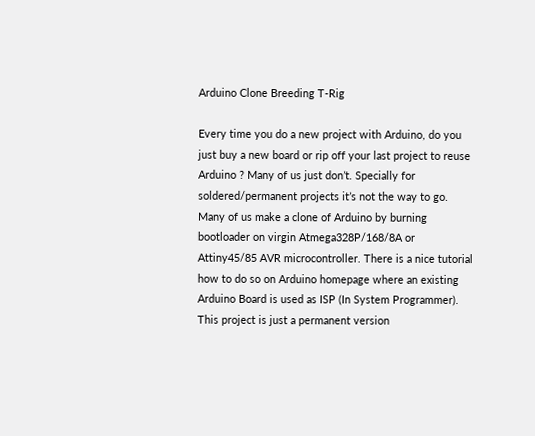Arduino Clone Breeding T-Rig

Every time you do a new project with Arduino, do you just buy a new board or rip off your last project to reuse Arduino ? Many of us just don’t. Specially for soldered/permanent projects it’s not the way to go. Many of us make a clone of Arduino by burning bootloader on virgin Atmega328P/168/8A or Attiny45/85 AVR microcontroller. There is a nice tutorial how to do so on Arduino homepage where an existing Arduino Board is used as ISP (In System Programmer). This project is just a permanent version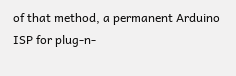of that method, a permanent Arduino ISP for plug-n-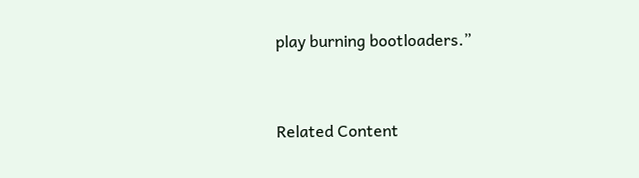play burning bootloaders.”


Related Content